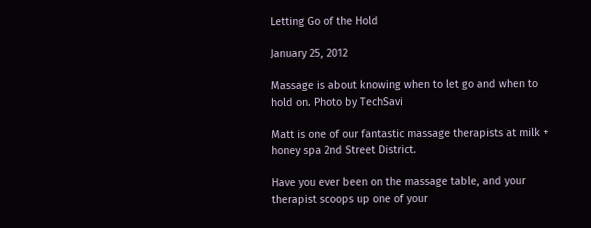Letting Go of the Hold

January 25, 2012

Massage is about knowing when to let go and when to hold on. Photo by TechSavi

Matt is one of our fantastic massage therapists at milk + honey spa 2nd Street District.

Have you ever been on the massage table, and your therapist scoops up one of your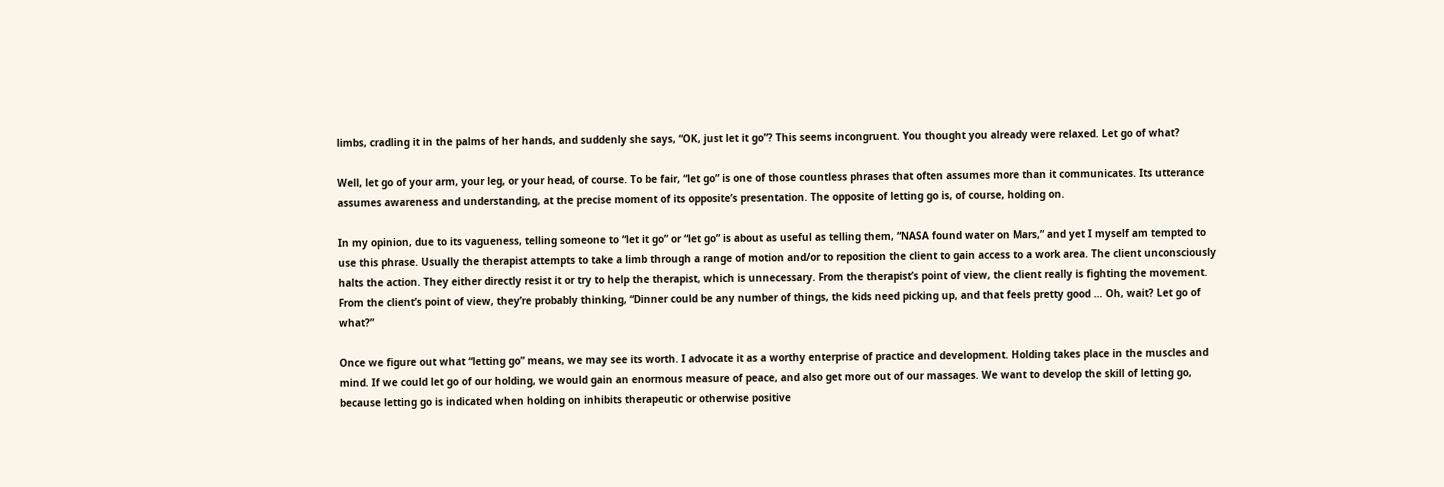limbs, cradling it in the palms of her hands, and suddenly she says, “OK, just let it go”? This seems incongruent. You thought you already were relaxed. Let go of what?

Well, let go of your arm, your leg, or your head, of course. To be fair, “let go” is one of those countless phrases that often assumes more than it communicates. Its utterance assumes awareness and understanding, at the precise moment of its opposite’s presentation. The opposite of letting go is, of course, holding on.

In my opinion, due to its vagueness, telling someone to “let it go” or “let go” is about as useful as telling them, “NASA found water on Mars,” and yet I myself am tempted to use this phrase. Usually the therapist attempts to take a limb through a range of motion and/or to reposition the client to gain access to a work area. The client unconsciously halts the action. They either directly resist it or try to help the therapist, which is unnecessary. From the therapist’s point of view, the client really is fighting the movement. From the client’s point of view, they’re probably thinking, “Dinner could be any number of things, the kids need picking up, and that feels pretty good … Oh, wait? Let go of what?”

Once we figure out what “letting go” means, we may see its worth. I advocate it as a worthy enterprise of practice and development. Holding takes place in the muscles and mind. If we could let go of our holding, we would gain an enormous measure of peace, and also get more out of our massages. We want to develop the skill of letting go, because letting go is indicated when holding on inhibits therapeutic or otherwise positive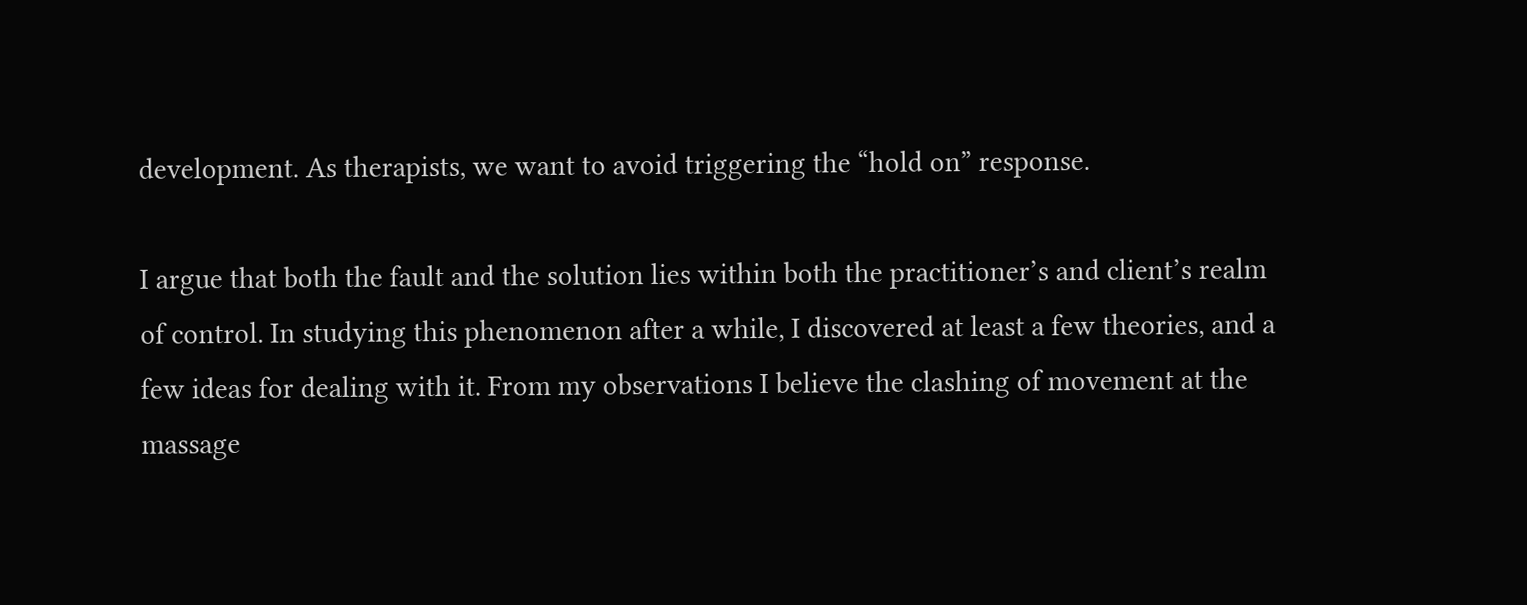development. As therapists, we want to avoid triggering the “hold on” response.

I argue that both the fault and the solution lies within both the practitioner’s and client’s realm of control. In studying this phenomenon after a while, I discovered at least a few theories, and a few ideas for dealing with it. From my observations I believe the clashing of movement at the massage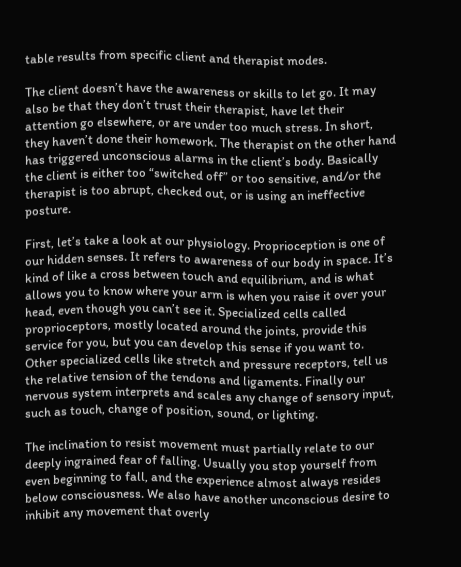table results from specific client and therapist modes.

The client doesn’t have the awareness or skills to let go. It may also be that they don’t trust their therapist, have let their attention go elsewhere, or are under too much stress. In short, they haven’t done their homework. The therapist on the other hand has triggered unconscious alarms in the client’s body. Basically the client is either too “switched off” or too sensitive, and/or the therapist is too abrupt, checked out, or is using an ineffective posture.

First, let’s take a look at our physiology. Proprioception is one of our hidden senses. It refers to awareness of our body in space. It’s kind of like a cross between touch and equilibrium, and is what allows you to know where your arm is when you raise it over your head, even though you can’t see it. Specialized cells called proprioceptors, mostly located around the joints, provide this service for you, but you can develop this sense if you want to. Other specialized cells like stretch and pressure receptors, tell us the relative tension of the tendons and ligaments. Finally our nervous system interprets and scales any change of sensory input, such as touch, change of position, sound, or lighting.

The inclination to resist movement must partially relate to our deeply ingrained fear of falling. Usually you stop yourself from even beginning to fall, and the experience almost always resides below consciousness. We also have another unconscious desire to inhibit any movement that overly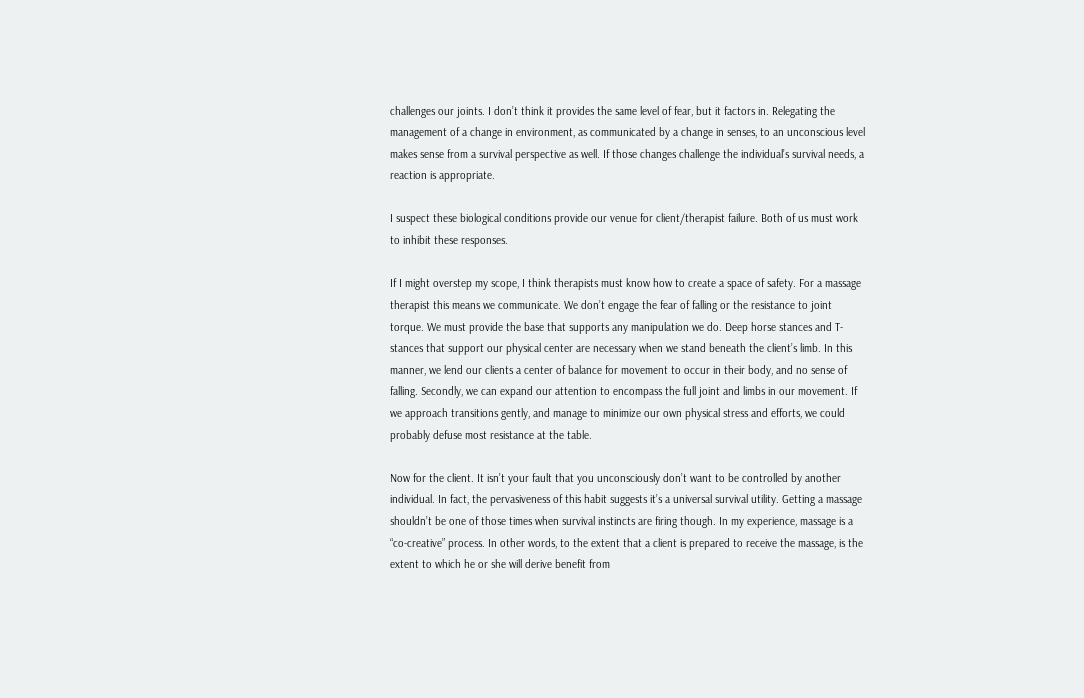challenges our joints. I don’t think it provides the same level of fear, but it factors in. Relegating the management of a change in environment, as communicated by a change in senses, to an unconscious level makes sense from a survival perspective as well. If those changes challenge the individual’s survival needs, a reaction is appropriate.

I suspect these biological conditions provide our venue for client/therapist failure. Both of us must work to inhibit these responses.

If I might overstep my scope, I think therapists must know how to create a space of safety. For a massage therapist this means we communicate. We don’t engage the fear of falling or the resistance to joint torque. We must provide the base that supports any manipulation we do. Deep horse stances and T-stances that support our physical center are necessary when we stand beneath the client’s limb. In this manner, we lend our clients a center of balance for movement to occur in their body, and no sense of falling. Secondly, we can expand our attention to encompass the full joint and limbs in our movement. If we approach transitions gently, and manage to minimize our own physical stress and efforts, we could probably defuse most resistance at the table.

Now for the client. It isn’t your fault that you unconsciously don’t want to be controlled by another individual. In fact, the pervasiveness of this habit suggests it’s a universal survival utility. Getting a massage shouldn’t be one of those times when survival instincts are firing though. In my experience, massage is a “co-creative” process. In other words, to the extent that a client is prepared to receive the massage, is the extent to which he or she will derive benefit from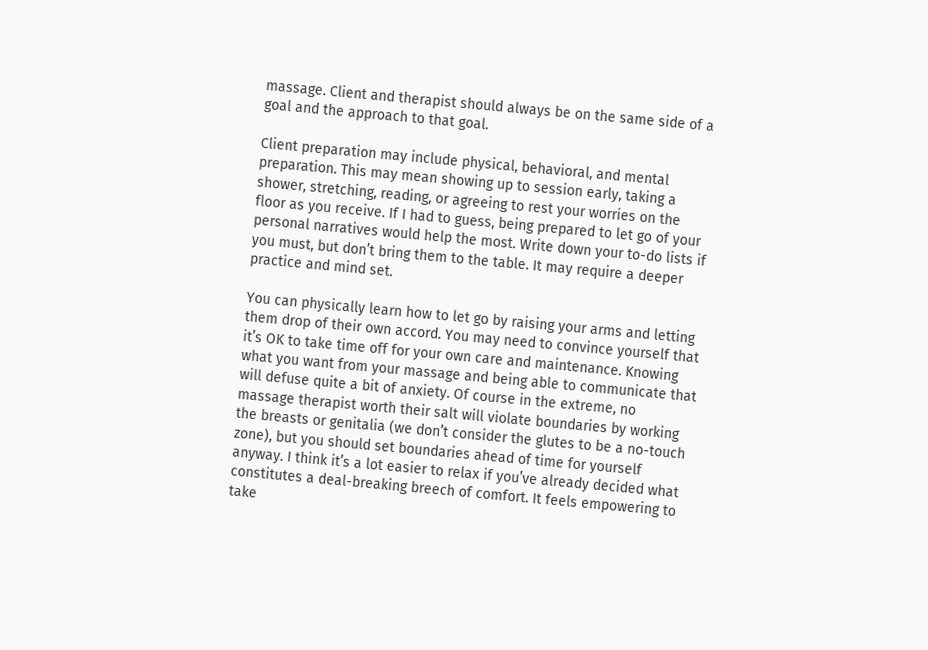massage. Client and therapist should always be on the same side of a goal and the approach to that goal.

Client preparation may include physical, behavioral, and mental preparation. This may mean showing up to session early, taking a shower, stretching, reading, or agreeing to rest your worries on the floor as you receive. If I had to guess, being prepared to let go of your personal narratives would help the most. Write down your to-do lists if you must, but don’t bring them to the table. It may require a deeper practice and mind set.

You can physically learn how to let go by raising your arms and letting them drop of their own accord. You may need to convince yourself that it’s OK to take time off for your own care and maintenance. Knowing what you want from your massage and being able to communicate that will defuse quite a bit of anxiety. Of course in the extreme, no massage therapist worth their salt will violate boundaries by working the breasts or genitalia (we don’t consider the glutes to be a no-touch zone), but you should set boundaries ahead of time for yourself anyway. I think it’s a lot easier to relax if you’ve already decided what constitutes a deal-breaking breech of comfort. It feels empowering to take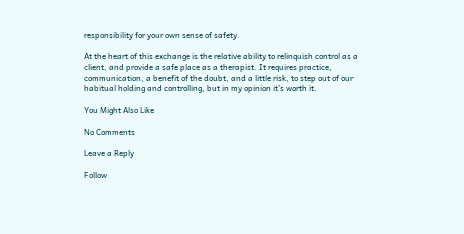responsibility for your own sense of safety.

At the heart of this exchange is the relative ability to relinquish control as a client, and provide a safe place as a therapist. It requires practice, communication, a benefit of the doubt, and a little risk, to step out of our habitual holding and controlling, but in my opinion it’s worth it.

You Might Also Like

No Comments

Leave a Reply

Follow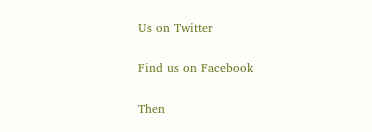Us on Twitter

Find us on Facebook

Then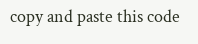copy and paste this code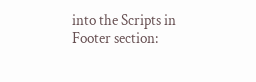into the Scripts in Footer section: